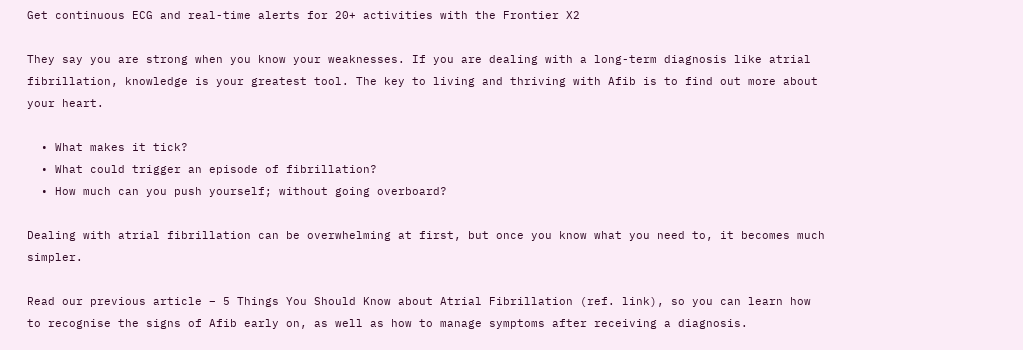Get continuous ECG and real-time alerts for 20+ activities with the Frontier X2

They say you are strong when you know your weaknesses. If you are dealing with a long-term diagnosis like atrial fibrillation, knowledge is your greatest tool. The key to living and thriving with Afib is to find out more about your heart.

  • What makes it tick?
  • What could trigger an episode of fibrillation?
  • How much can you push yourself; without going overboard?

Dealing with atrial fibrillation can be overwhelming at first, but once you know what you need to, it becomes much simpler.

Read our previous article – 5 Things You Should Know about Atrial Fibrillation (ref. link), so you can learn how to recognise the signs of Afib early on, as well as how to manage symptoms after receiving a diagnosis.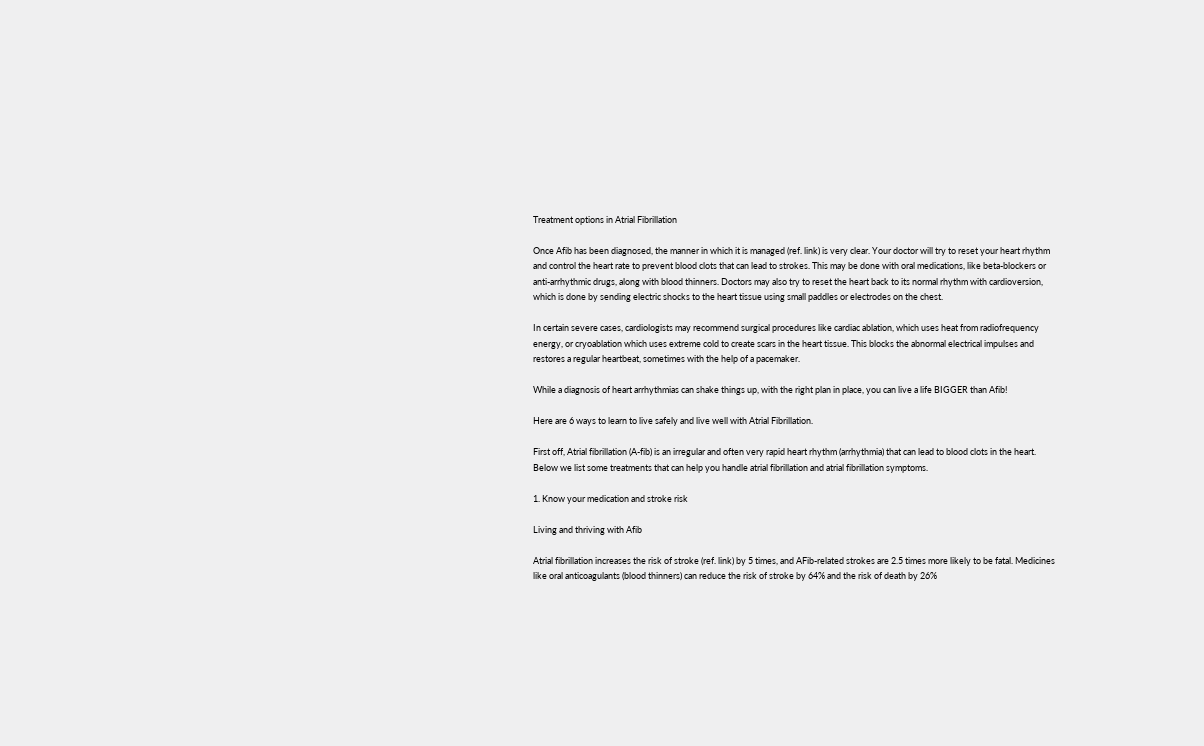Treatment options in Atrial Fibrillation

Once Afib has been diagnosed, the manner in which it is managed (ref. link) is very clear. Your doctor will try to reset your heart rhythm and control the heart rate to prevent blood clots that can lead to strokes. This may be done with oral medications, like beta-blockers or anti-arrhythmic drugs, along with blood thinners. Doctors may also try to reset the heart back to its normal rhythm with cardioversion, which is done by sending electric shocks to the heart tissue using small paddles or electrodes on the chest.

In certain severe cases, cardiologists may recommend surgical procedures like cardiac ablation, which uses heat from radiofrequency energy, or cryoablation which uses extreme cold to create scars in the heart tissue. This blocks the abnormal electrical impulses and restores a regular heartbeat, sometimes with the help of a pacemaker.

While a diagnosis of heart arrhythmias can shake things up, with the right plan in place, you can live a life BIGGER than Afib!

Here are 6 ways to learn to live safely and live well with Atrial Fibrillation.

First off, Atrial fibrillation (A-fib) is an irregular and often very rapid heart rhythm (arrhythmia) that can lead to blood clots in the heart. Below we list some treatments that can help you handle atrial fibrillation and atrial fibrillation symptoms.

1. Know your medication and stroke risk

Living and thriving with Afib

Atrial fibrillation increases the risk of stroke (ref. link) by 5 times, and AFib-related strokes are 2.5 times more likely to be fatal. Medicines like oral anticoagulants (blood thinners) can reduce the risk of stroke by 64% and the risk of death by 26%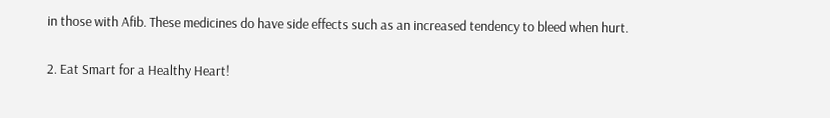in those with Afib. These medicines do have side effects such as an increased tendency to bleed when hurt.

2. Eat Smart for a Healthy Heart!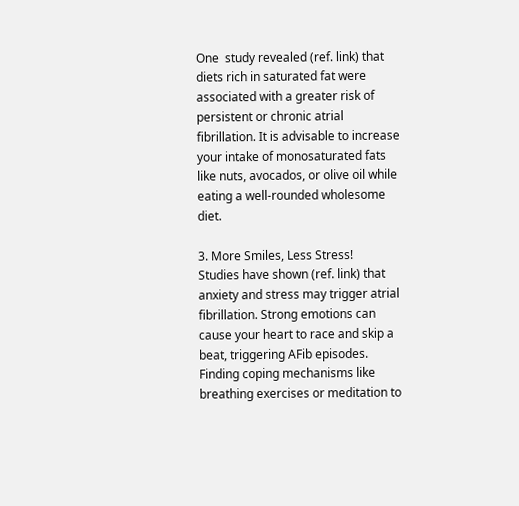One  study revealed (ref. link) that diets rich in saturated fat were associated with a greater risk of persistent or chronic atrial fibrillation. It is advisable to increase your intake of monosaturated fats like nuts, avocados, or olive oil while eating a well-rounded wholesome diet.

3. More Smiles, Less Stress!
Studies have shown (ref. link) that anxiety and stress may trigger atrial fibrillation. Strong emotions can cause your heart to race and skip a beat, triggering AFib episodes. Finding coping mechanisms like breathing exercises or meditation to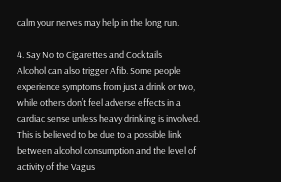calm your nerves may help in the long run.

4. Say No to Cigarettes and Cocktails
Alcohol can also trigger Afib. Some people experience symptoms from just a drink or two, while others don’t feel adverse effects in a cardiac sense unless heavy drinking is involved. This is believed to be due to a possible link between alcohol consumption and the level of activity of the Vagus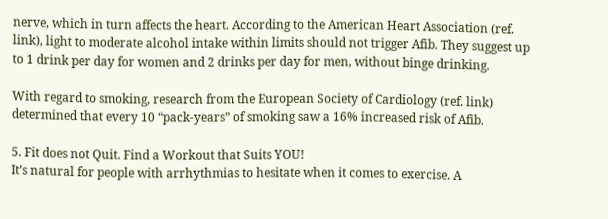nerve, which in turn affects the heart. According to the American Heart Association (ref. link), light to moderate alcohol intake within limits should not trigger Afib. They suggest up to 1 drink per day for women and 2 drinks per day for men, without binge drinking.

With regard to smoking, research from the European Society of Cardiology (ref. link) determined that every 10 “pack-years” of smoking saw a 16% increased risk of Afib.

5. Fit does not Quit. Find a Workout that Suits YOU!
It’s natural for people with arrhythmias to hesitate when it comes to exercise. A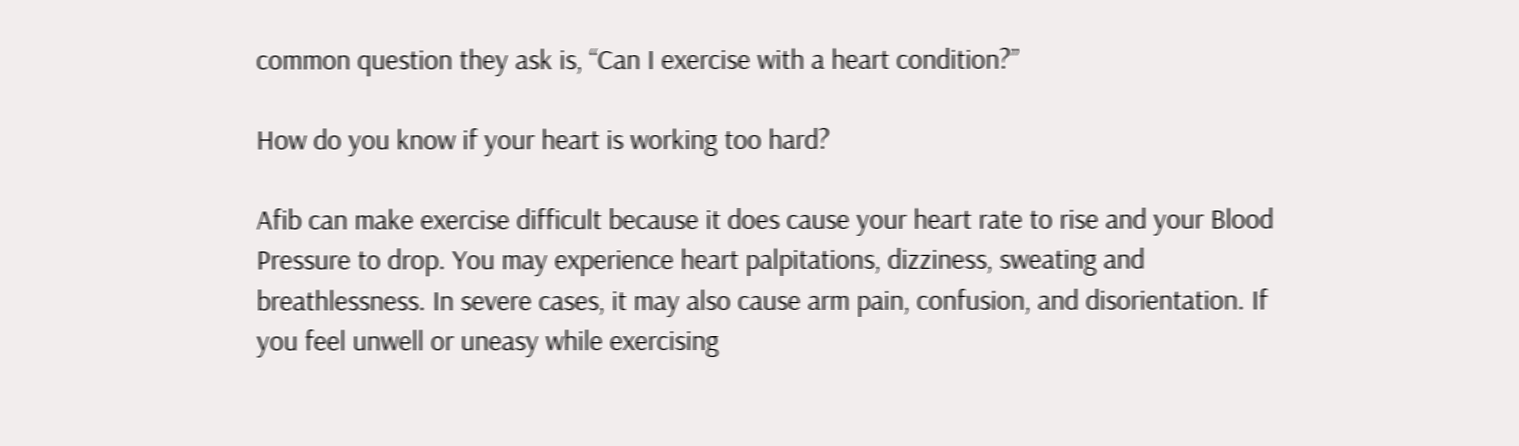common question they ask is, “Can I exercise with a heart condition?”

How do you know if your heart is working too hard?

Afib can make exercise difficult because it does cause your heart rate to rise and your Blood Pressure to drop. You may experience heart palpitations, dizziness, sweating and breathlessness. In severe cases, it may also cause arm pain, confusion, and disorientation. If you feel unwell or uneasy while exercising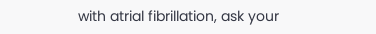with atrial fibrillation, ask your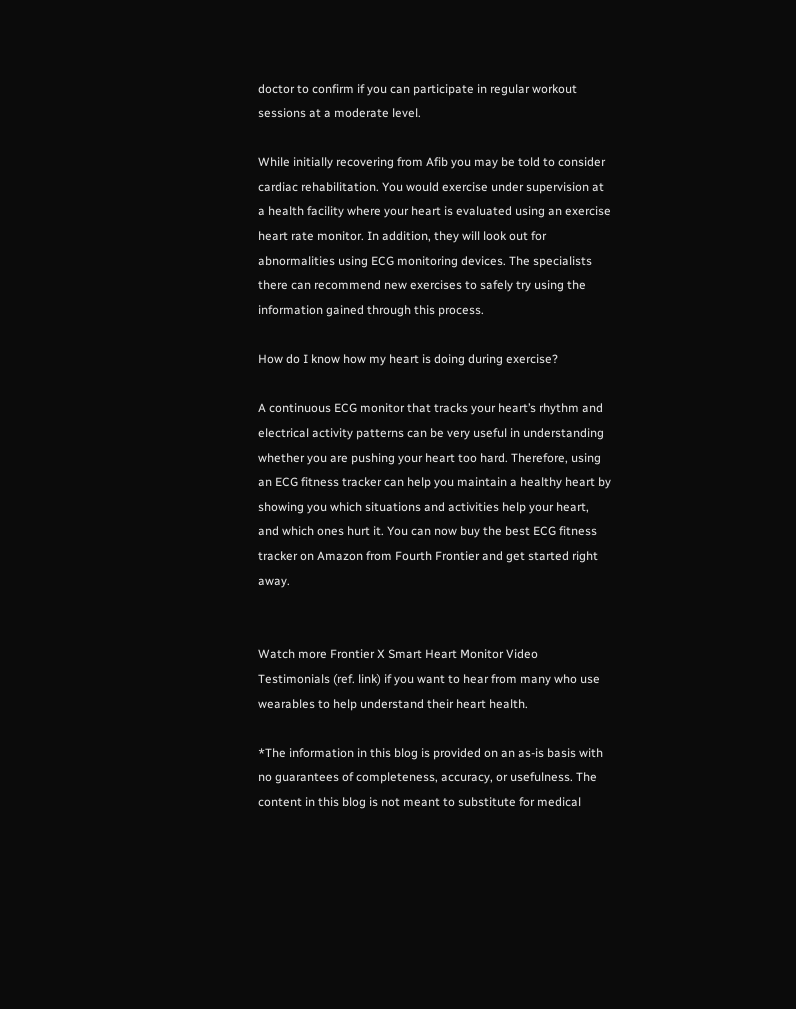doctor to confirm if you can participate in regular workout sessions at a moderate level.

While initially recovering from Afib you may be told to consider cardiac rehabilitation. You would exercise under supervision at a health facility where your heart is evaluated using an exercise heart rate monitor. In addition, they will look out for abnormalities using ECG monitoring devices. The specialists there can recommend new exercises to safely try using the information gained through this process.

How do I know how my heart is doing during exercise?

A continuous ECG monitor that tracks your heart’s rhythm and electrical activity patterns can be very useful in understanding whether you are pushing your heart too hard. Therefore, using an ECG fitness tracker can help you maintain a healthy heart by showing you which situations and activities help your heart, and which ones hurt it. You can now buy the best ECG fitness tracker on Amazon from Fourth Frontier and get started right away.


Watch more Frontier X Smart Heart Monitor Video Testimonials (ref. link) if you want to hear from many who use wearables to help understand their heart health.

*The information in this blog is provided on an as-is basis with no guarantees of completeness, accuracy, or usefulness. The content in this blog is not meant to substitute for medical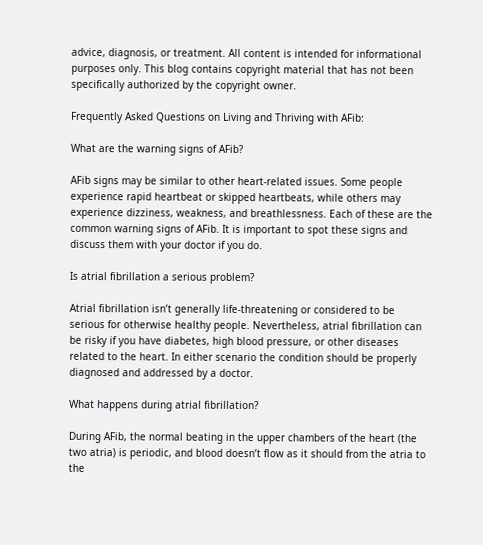advice, diagnosis, or treatment. All content is intended for informational purposes only. This blog contains copyright material that has not been specifically authorized by the copyright owner.

Frequently Asked Questions on Living and Thriving with AFib:

What are the warning signs of AFib?

AFib signs may be similar to other heart-related issues. Some people experience rapid heartbeat or skipped heartbeats, while others may experience dizziness, weakness, and breathlessness. Each of these are the common warning signs of AFib. It is important to spot these signs and discuss them with your doctor if you do.

Is atrial fibrillation a serious problem?

Atrial fibrillation isn’t generally life-threatening or considered to be serious for otherwise healthy people. Nevertheless, atrial fibrillation can be risky if you have diabetes, high blood pressure, or other diseases related to the heart. In either scenario the condition should be properly diagnosed and addressed by a doctor.

What happens during atrial fibrillation?

During AFib, the normal beating in the upper chambers of the heart (the two atria) is periodic, and blood doesn’t flow as it should from the atria to the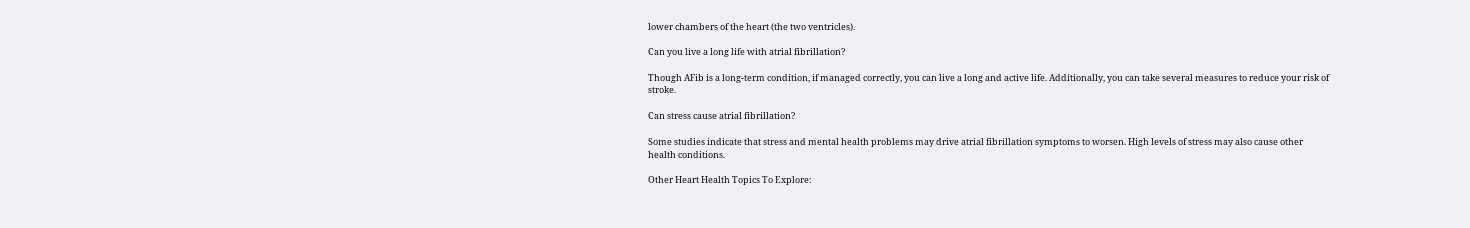lower chambers of the heart (the two ventricles).

Can you live a long life with atrial fibrillation?

Though AFib is a long-term condition, if managed correctly, you can live a long and active life. Additionally, you can take several measures to reduce your risk of stroke.

Can stress cause atrial fibrillation?

Some studies indicate that stress and mental health problems may drive atrial fibrillation symptoms to worsen. High levels of stress may also cause other health conditions.

Other Heart Health Topics To Explore: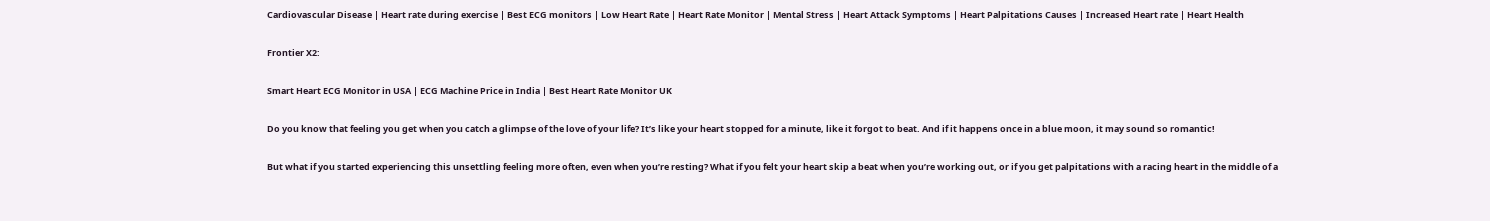Cardiovascular Disease | Heart rate during exercise | Best ECG monitors | Low Heart Rate | Heart Rate Monitor | Mental Stress | Heart Attack Symptoms | Heart Palpitations Causes | Increased Heart rate | Heart Health

Frontier X2:

Smart Heart ECG Monitor in USA | ECG Machine Price in India | Best Heart Rate Monitor UK

Do you know that feeling you get when you catch a glimpse of the love of your life? It’s like your heart stopped for a minute, like it forgot to beat. And if it happens once in a blue moon, it may sound so romantic!

But what if you started experiencing this unsettling feeling more often, even when you’re resting? What if you felt your heart skip a beat when you’re working out, or if you get palpitations with a racing heart in the middle of a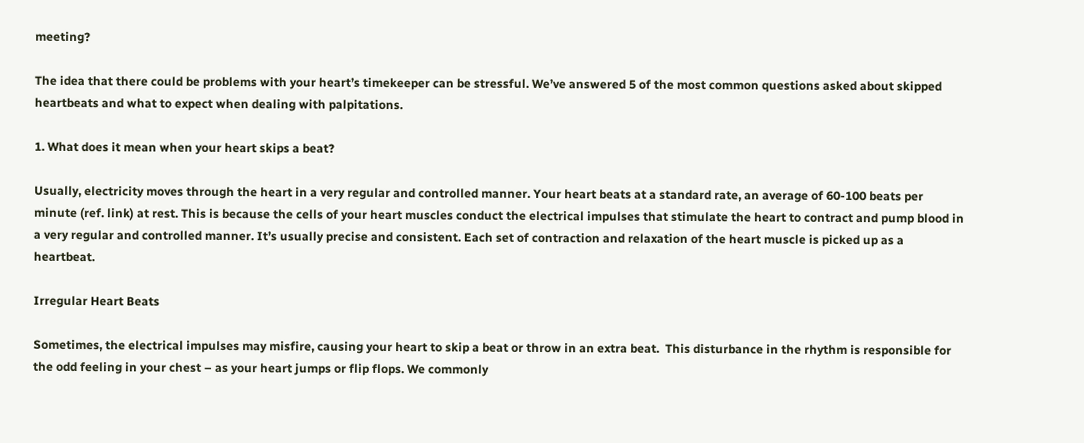meeting?

The idea that there could be problems with your heart’s timekeeper can be stressful. We’ve answered 5 of the most common questions asked about skipped heartbeats and what to expect when dealing with palpitations.

1. What does it mean when your heart skips a beat?

Usually, electricity moves through the heart in a very regular and controlled manner. Your heart beats at a standard rate, an average of 60-100 beats per minute (ref. link) at rest. This is because the cells of your heart muscles conduct the electrical impulses that stimulate the heart to contract and pump blood in a very regular and controlled manner. It’s usually precise and consistent. Each set of contraction and relaxation of the heart muscle is picked up as a heartbeat.

Irregular Heart Beats

Sometimes, the electrical impulses may misfire, causing your heart to skip a beat or throw in an extra beat.  This disturbance in the rhythm is responsible for the odd feeling in your chest – as your heart jumps or flip flops. We commonly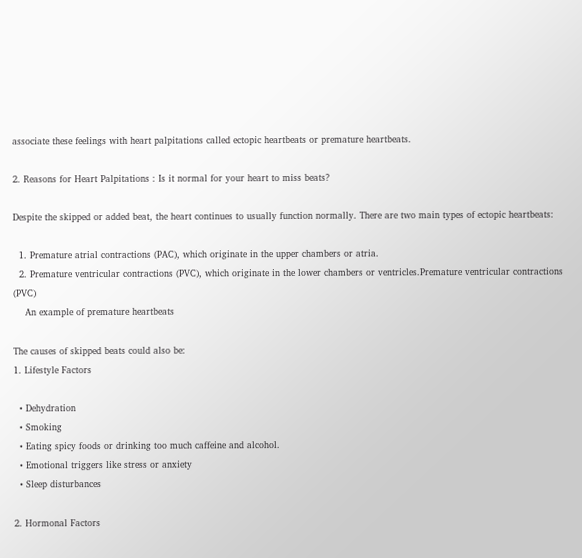associate these feelings with heart palpitations called ectopic heartbeats or premature heartbeats.

2. Reasons for Heart Palpitations : Is it normal for your heart to miss beats?

Despite the skipped or added beat, the heart continues to usually function normally. There are two main types of ectopic heartbeats:

  1. Premature atrial contractions (PAC), which originate in the upper chambers or atria.
  2. Premature ventricular contractions (PVC), which originate in the lower chambers or ventricles.Premature ventricular contractions (PVC)
    An example of premature heartbeats

The causes of skipped beats could also be:
1. Lifestyle Factors

  • Dehydration
  • Smoking
  • Eating spicy foods or drinking too much caffeine and alcohol.
  • Emotional triggers like stress or anxiety
  • Sleep disturbances

2. Hormonal Factors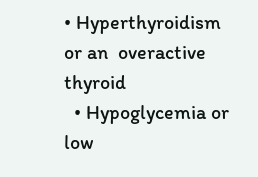• Hyperthyroidism or an  overactive thyroid
  • Hypoglycemia or low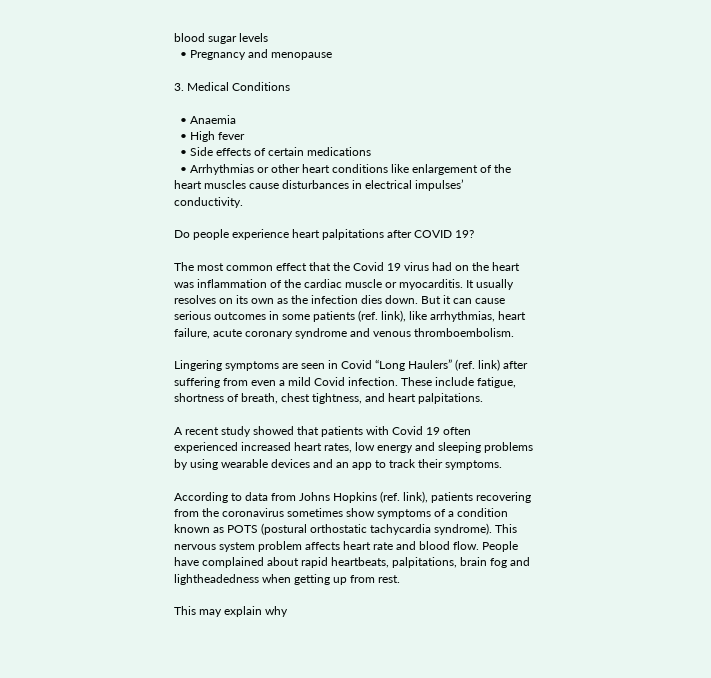blood sugar levels
  • Pregnancy and menopause

3. Medical Conditions

  • Anaemia
  • High fever
  • Side effects of certain medications
  • Arrhythmias or other heart conditions like enlargement of the heart muscles cause disturbances in electrical impulses’ conductivity.

Do people experience heart palpitations after COVID 19?

The most common effect that the Covid 19 virus had on the heart was inflammation of the cardiac muscle or myocarditis. It usually resolves on its own as the infection dies down. But it can cause serious outcomes in some patients (ref. link), like arrhythmias, heart failure, acute coronary syndrome and venous thromboembolism.

Lingering symptoms are seen in Covid “Long Haulers” (ref. link) after suffering from even a mild Covid infection. These include fatigue, shortness of breath, chest tightness, and heart palpitations.

A recent study showed that patients with Covid 19 often experienced increased heart rates, low energy and sleeping problems by using wearable devices and an app to track their symptoms.

According to data from Johns Hopkins (ref. link), patients recovering from the coronavirus sometimes show symptoms of a condition known as POTS (postural orthostatic tachycardia syndrome). This nervous system problem affects heart rate and blood flow. People have complained about rapid heartbeats, palpitations, brain fog and lightheadedness when getting up from rest.

This may explain why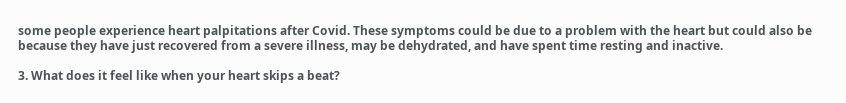some people experience heart palpitations after Covid. These symptoms could be due to a problem with the heart but could also be because they have just recovered from a severe illness, may be dehydrated, and have spent time resting and inactive.

3. What does it feel like when your heart skips a beat?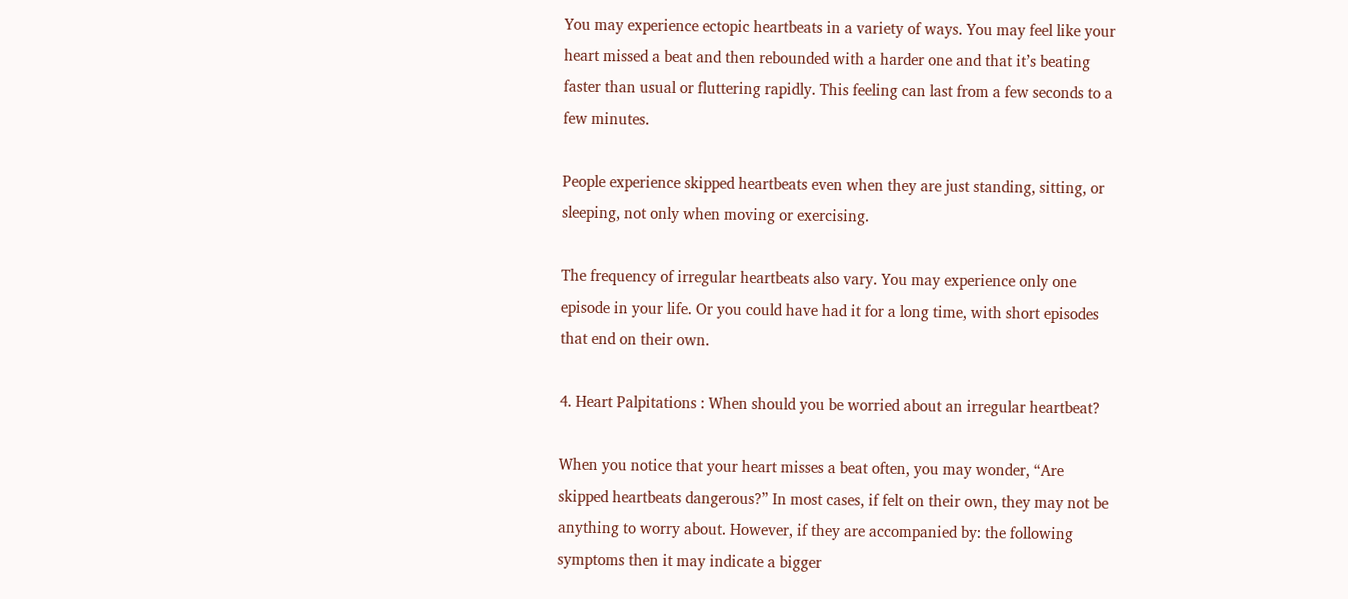You may experience ectopic heartbeats in a variety of ways. You may feel like your heart missed a beat and then rebounded with a harder one and that it’s beating faster than usual or fluttering rapidly. This feeling can last from a few seconds to a few minutes.

People experience skipped heartbeats even when they are just standing, sitting, or sleeping, not only when moving or exercising.

The frequency of irregular heartbeats also vary. You may experience only one episode in your life. Or you could have had it for a long time, with short episodes that end on their own.

4. Heart Palpitations : When should you be worried about an irregular heartbeat?

When you notice that your heart misses a beat often, you may wonder, “Are skipped heartbeats dangerous?” In most cases, if felt on their own, they may not be anything to worry about. However, if they are accompanied by: the following symptoms then it may indicate a bigger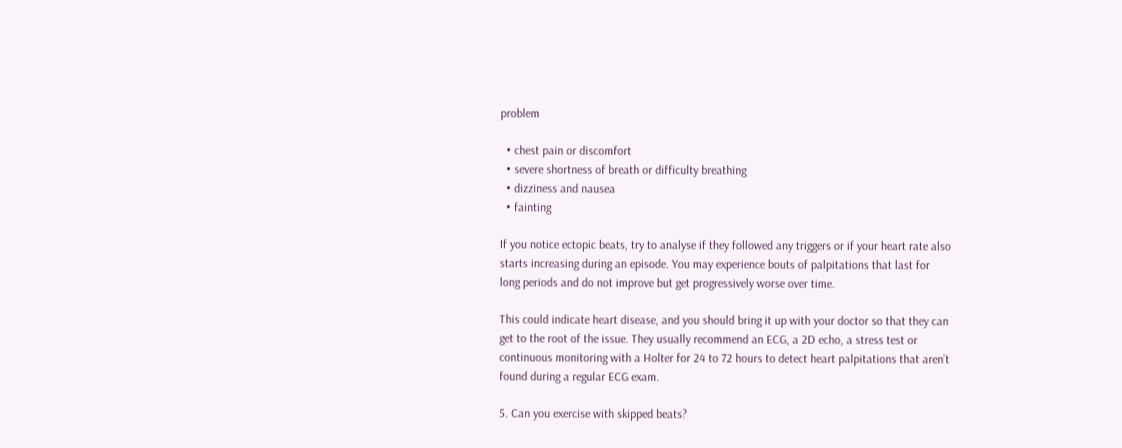problem

  • chest pain or discomfort
  • severe shortness of breath or difficulty breathing
  • dizziness and nausea
  • fainting

If you notice ectopic beats, try to analyse if they followed any triggers or if your heart rate also starts increasing during an episode. You may experience bouts of palpitations that last for long periods and do not improve but get progressively worse over time.

This could indicate heart disease, and you should bring it up with your doctor so that they can get to the root of the issue. They usually recommend an ECG, a 2D echo, a stress test or continuous monitoring with a Holter for 24 to 72 hours to detect heart palpitations that aren’t found during a regular ECG exam.

5. Can you exercise with skipped beats?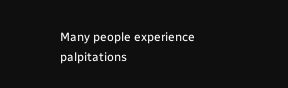Many people experience palpitations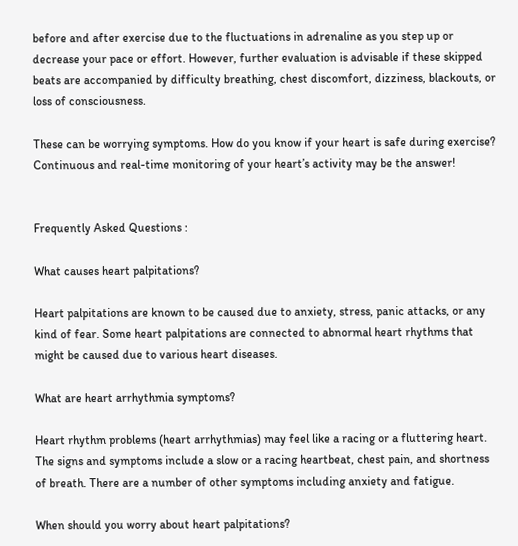before and after exercise due to the fluctuations in adrenaline as you step up or decrease your pace or effort. However, further evaluation is advisable if these skipped beats are accompanied by difficulty breathing, chest discomfort, dizziness, blackouts, or loss of consciousness.

These can be worrying symptoms. How do you know if your heart is safe during exercise?
Continuous and real-time monitoring of your heart’s activity may be the answer!


Frequently Asked Questions :

What causes heart palpitations?

Heart palpitations are known to be caused due to anxiety, stress, panic attacks, or any kind of fear. Some heart palpitations are connected to abnormal heart rhythms that might be caused due to various heart diseases.

What are heart arrhythmia symptoms?

Heart rhythm problems (heart arrhythmias) may feel like a racing or a fluttering heart. The signs and symptoms include a slow or a racing heartbeat, chest pain, and shortness of breath. There are a number of other symptoms including anxiety and fatigue.

When should you worry about heart palpitations?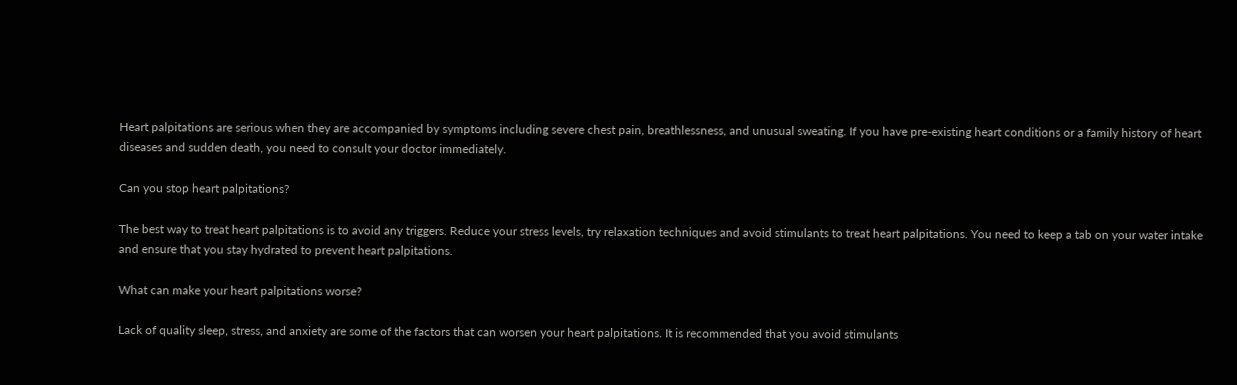Heart palpitations are serious when they are accompanied by symptoms including severe chest pain, breathlessness, and unusual sweating. If you have pre-existing heart conditions or a family history of heart diseases and sudden death, you need to consult your doctor immediately.

Can you stop heart palpitations?

The best way to treat heart palpitations is to avoid any triggers. Reduce your stress levels, try relaxation techniques and avoid stimulants to treat heart palpitations. You need to keep a tab on your water intake and ensure that you stay hydrated to prevent heart palpitations.

What can make your heart palpitations worse?

Lack of quality sleep, stress, and anxiety are some of the factors that can worsen your heart palpitations. It is recommended that you avoid stimulants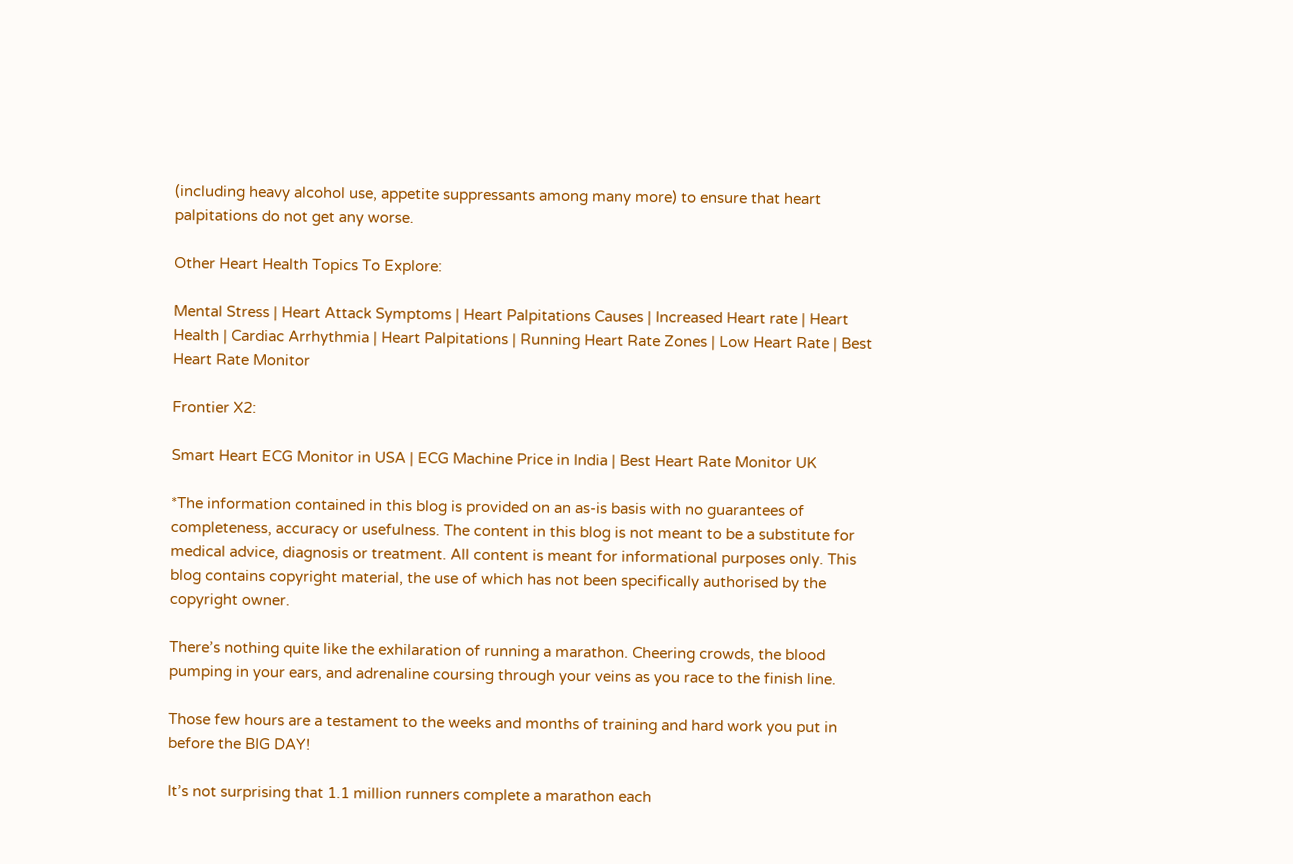(including heavy alcohol use, appetite suppressants among many more) to ensure that heart palpitations do not get any worse.

Other Heart Health Topics To Explore:

Mental Stress | Heart Attack Symptoms | Heart Palpitations Causes | Increased Heart rate | Heart Health | Cardiac Arrhythmia | Heart Palpitations | Running Heart Rate Zones | Low Heart Rate | Best Heart Rate Monitor

Frontier X2:

Smart Heart ECG Monitor in USA | ECG Machine Price in India | Best Heart Rate Monitor UK

*The information contained in this blog is provided on an as-is basis with no guarantees of completeness, accuracy or usefulness. The content in this blog is not meant to be a substitute for medical advice, diagnosis or treatment. All content is meant for informational purposes only. This blog contains copyright material, the use of which has not been specifically authorised by the copyright owner.

There’s nothing quite like the exhilaration of running a marathon. Cheering crowds, the blood pumping in your ears, and adrenaline coursing through your veins as you race to the finish line.

Those few hours are a testament to the weeks and months of training and hard work you put in before the BIG DAY!

It’s not surprising that 1.1 million runners complete a marathon each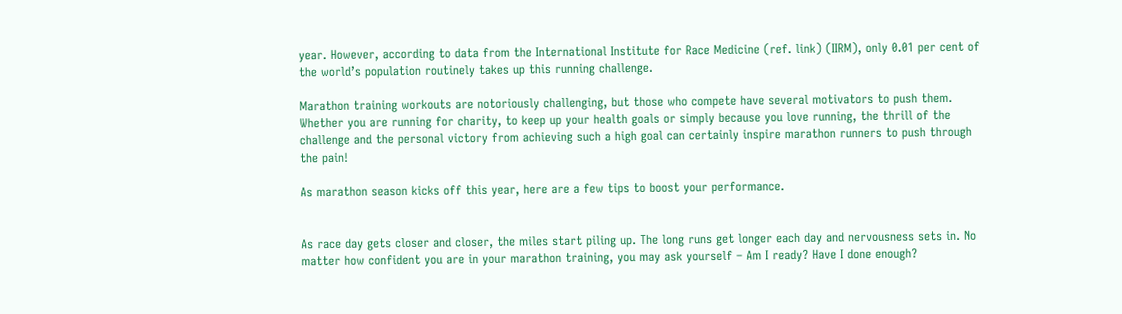year. However, according to data from the International Institute for Race Medicine (ref. link) (IIRM), only 0.01 per cent of the world’s population routinely takes up this running challenge.

Marathon training workouts are notoriously challenging, but those who compete have several motivators to push them. Whether you are running for charity, to keep up your health goals or simply because you love running, the thrill of the challenge and the personal victory from achieving such a high goal can certainly inspire marathon runners to push through the pain!

As marathon season kicks off this year, here are a few tips to boost your performance.


As race day gets closer and closer, the miles start piling up. The long runs get longer each day and nervousness sets in. No matter how confident you are in your marathon training, you may ask yourself – Am I ready? Have I done enough?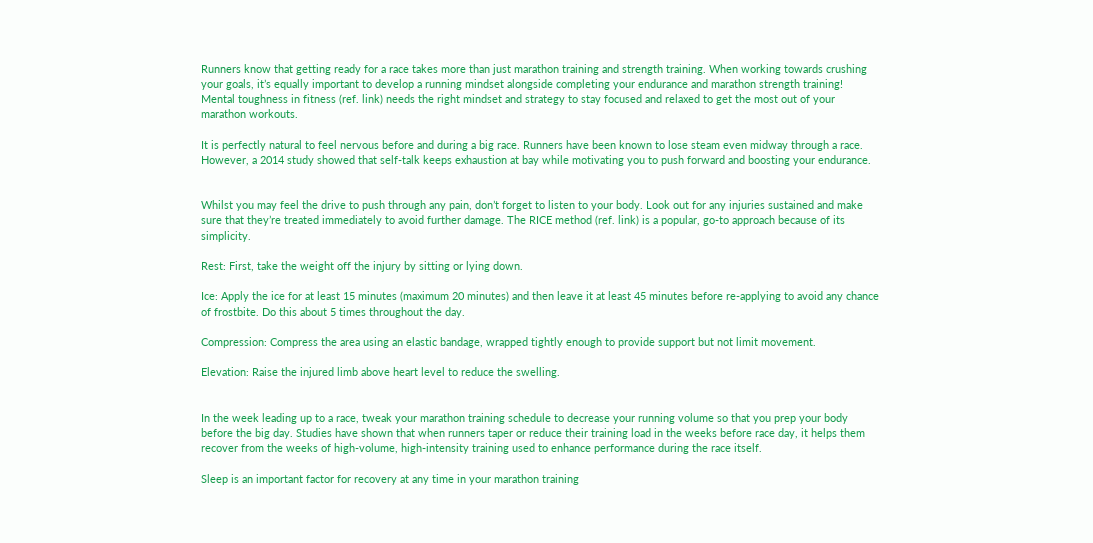Runners know that getting ready for a race takes more than just marathon training and strength training. When working towards crushing your goals, it’s equally important to develop a running mindset alongside completing your endurance and marathon strength training! Mental toughness in fitness (ref. link) needs the right mindset and strategy to stay focused and relaxed to get the most out of your marathon workouts.

It is perfectly natural to feel nervous before and during a big race. Runners have been known to lose steam even midway through a race. However, a 2014 study showed that self-talk keeps exhaustion at bay while motivating you to push forward and boosting your endurance.


Whilst you may feel the drive to push through any pain, don’t forget to listen to your body. Look out for any injuries sustained and make sure that they’re treated immediately to avoid further damage. The RICE method (ref. link) is a popular, go-to approach because of its simplicity.

Rest: First, take the weight off the injury by sitting or lying down.

Ice: Apply the ice for at least 15 minutes (maximum 20 minutes) and then leave it at least 45 minutes before re-applying to avoid any chance of frostbite. Do this about 5 times throughout the day.

Compression: Compress the area using an elastic bandage, wrapped tightly enough to provide support but not limit movement.

Elevation: Raise the injured limb above heart level to reduce the swelling.


In the week leading up to a race, tweak your marathon training schedule to decrease your running volume so that you prep your body before the big day. Studies have shown that when runners taper or reduce their training load in the weeks before race day, it helps them recover from the weeks of high-volume, high-intensity training used to enhance performance during the race itself.

Sleep is an important factor for recovery at any time in your marathon training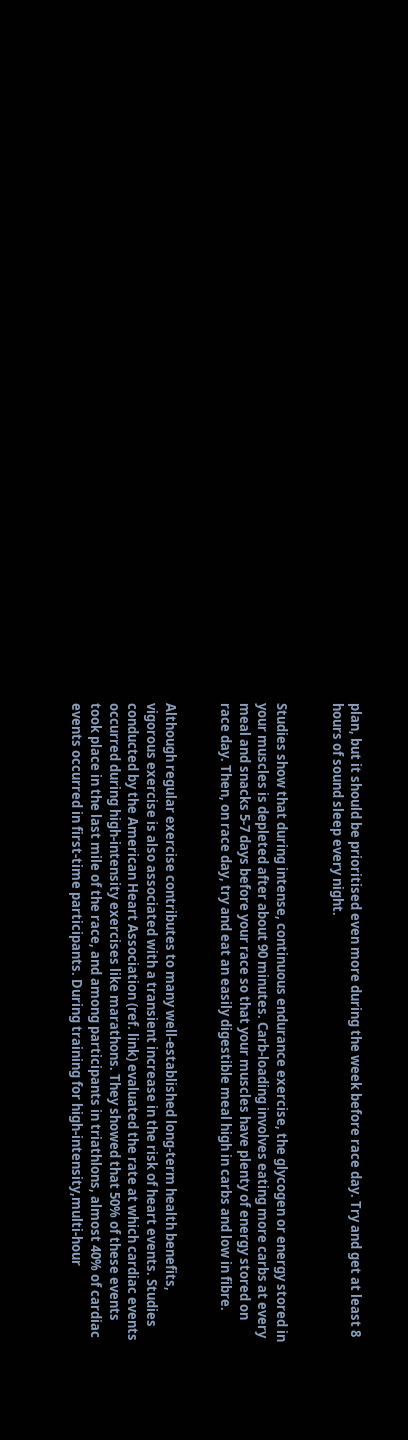plan, but it should be prioritised even more during the week before race day. Try and get at least 8 hours of sound sleep every night.


Studies show that during intense, continuous endurance exercise, the glycogen or energy stored in your muscles is depleted after about 90 minutes. Carb-loading involves eating more carbs at every meal and snacks 5-7 days before your race so that your muscles have plenty of energy stored on race day. Then, on race day, try and eat an easily digestible meal high in carbs and low in fibre.


Although regular exercise contributes to many well-established long-term health benefits, vigorous exercise is also associated with a transient increase in the risk of heart events. Studies conducted by the American Heart Association (ref. link) evaluated the rate at which cardiac events occurred during high-intensity exercises like marathons. They showed that 50% of these events took place in the last mile of the race, and among participants in triathlons, almost 40% of cardiac events occurred in first-time participants. During training for high-intensity,multi-hour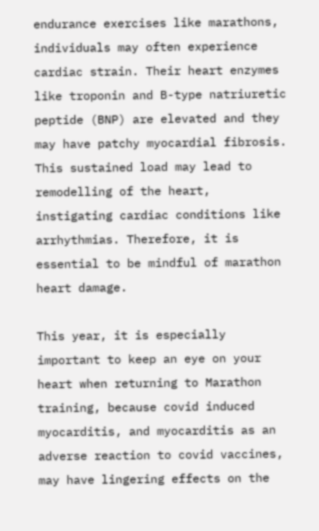endurance exercises like marathons, individuals may often experience cardiac strain. Their heart enzymes like troponin and B-type natriuretic peptide (BNP) are elevated and they may have patchy myocardial fibrosis. This sustained load may lead to remodelling of the heart, instigating cardiac conditions like arrhythmias. Therefore, it is essential to be mindful of marathon heart damage.

This year, it is especially important to keep an eye on your heart when returning to Marathon training, because covid induced myocarditis, and myocarditis as an adverse reaction to covid vaccines, may have lingering effects on the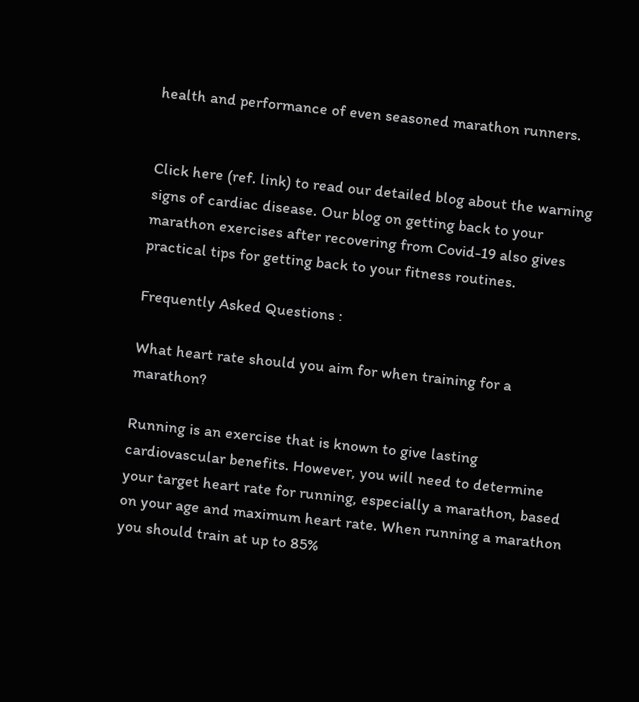health and performance of even seasoned marathon runners.


Click here (ref. link) to read our detailed blog about the warning signs of cardiac disease. Our blog on getting back to your marathon exercises after recovering from Covid-19 also gives practical tips for getting back to your fitness routines.

Frequently Asked Questions :

What heart rate should you aim for when training for a marathon?

Running is an exercise that is known to give lasting cardiovascular benefits. However, you will need to determine your target heart rate for running, especially a marathon, based on your age and maximum heart rate. When running a marathon you should train at up to 85%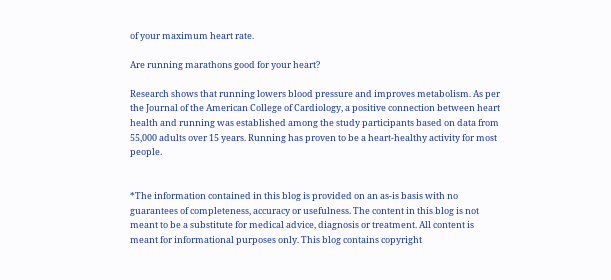of your maximum heart rate.

Are running marathons good for your heart?

Research shows that running lowers blood pressure and improves metabolism. As per the Journal of the American College of Cardiology, a positive connection between heart health and running was established among the study participants based on data from 55,000 adults over 15 years. Running has proven to be a heart-healthy activity for most people.


*The information contained in this blog is provided on an as-is basis with no guarantees of completeness, accuracy or usefulness. The content in this blog is not meant to be a substitute for medical advice, diagnosis or treatment. All content is meant for informational purposes only. This blog contains copyright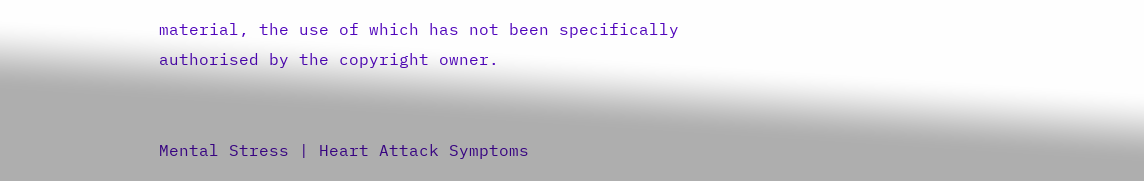material, the use of which has not been specifically authorised by the copyright owner.


Mental Stress | Heart Attack Symptoms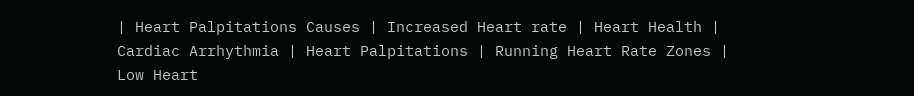| Heart Palpitations Causes | Increased Heart rate | Heart Health | Cardiac Arrhythmia | Heart Palpitations | Running Heart Rate Zones | Low Heart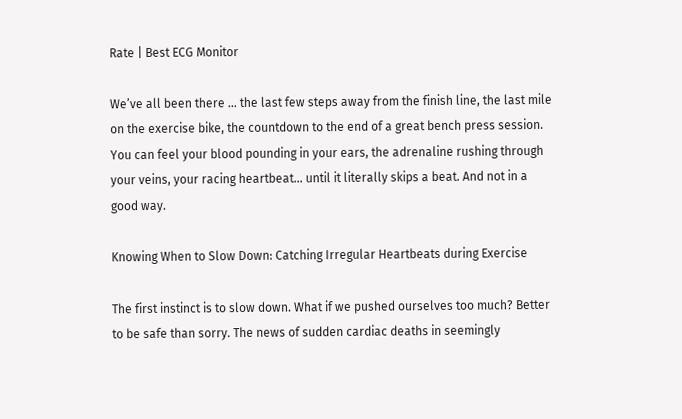Rate | Best ECG Monitor

We’ve all been there … the last few steps away from the finish line, the last mile on the exercise bike, the countdown to the end of a great bench press session. You can feel your blood pounding in your ears, the adrenaline rushing through your veins, your racing heartbeat… until it literally skips a beat. And not in a good way.

Knowing When to Slow Down: Catching Irregular Heartbeats during Exercise

The first instinct is to slow down. What if we pushed ourselves too much? Better to be safe than sorry. The news of sudden cardiac deaths in seemingly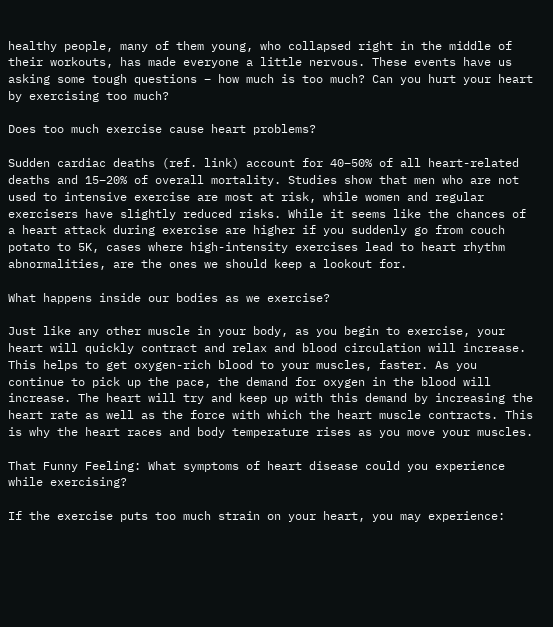healthy people, many of them young, who collapsed right in the middle of their workouts, has made everyone a little nervous. These events have us asking some tough questions – how much is too much? Can you hurt your heart by exercising too much?

Does too much exercise cause heart problems?

Sudden cardiac deaths (ref. link) account for 40–50% of all heart-related deaths and 15–20% of overall mortality. Studies show that men who are not used to intensive exercise are most at risk, while women and regular exercisers have slightly reduced risks. While it seems like the chances of a heart attack during exercise are higher if you suddenly go from couch potato to 5K, cases where high-intensity exercises lead to heart rhythm abnormalities, are the ones we should keep a lookout for.

What happens inside our bodies as we exercise?

Just like any other muscle in your body, as you begin to exercise, your heart will quickly contract and relax and blood circulation will increase. This helps to get oxygen-rich blood to your muscles, faster. As you continue to pick up the pace, the demand for oxygen in the blood will increase. The heart will try and keep up with this demand by increasing the heart rate as well as the force with which the heart muscle contracts. This is why the heart races and body temperature rises as you move your muscles.

That Funny Feeling: What symptoms of heart disease could you experience while exercising?

If the exercise puts too much strain on your heart, you may experience: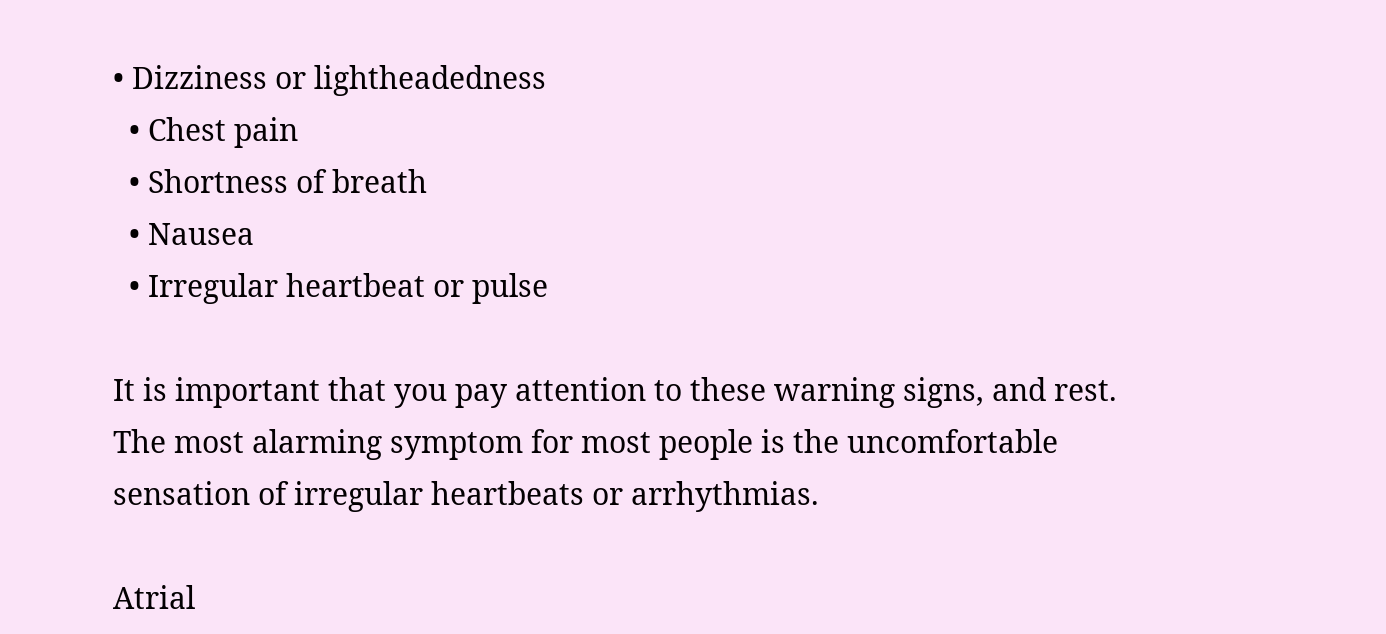• Dizziness or lightheadedness
  • Chest pain
  • Shortness of breath
  • Nausea
  • Irregular heartbeat or pulse

It is important that you pay attention to these warning signs, and rest. The most alarming symptom for most people is the uncomfortable sensation of irregular heartbeats or arrhythmias.

Atrial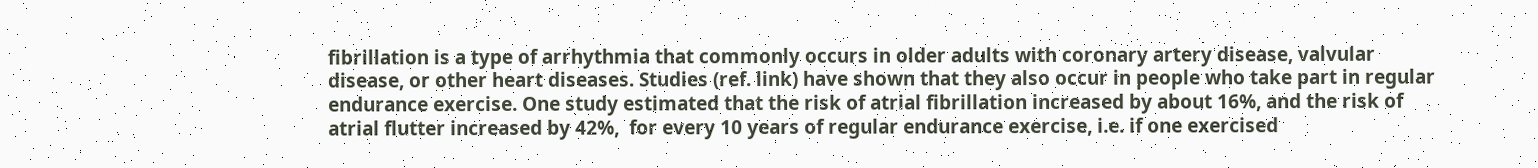fibrillation is a type of arrhythmia that commonly occurs in older adults with coronary artery disease, valvular disease, or other heart diseases. Studies (ref. link) have shown that they also occur in people who take part in regular endurance exercise. One study estimated that the risk of atrial fibrillation increased by about 16%, and the risk of atrial flutter increased by 42%,  for every 10 years of regular endurance exercise, i.e. if one exercised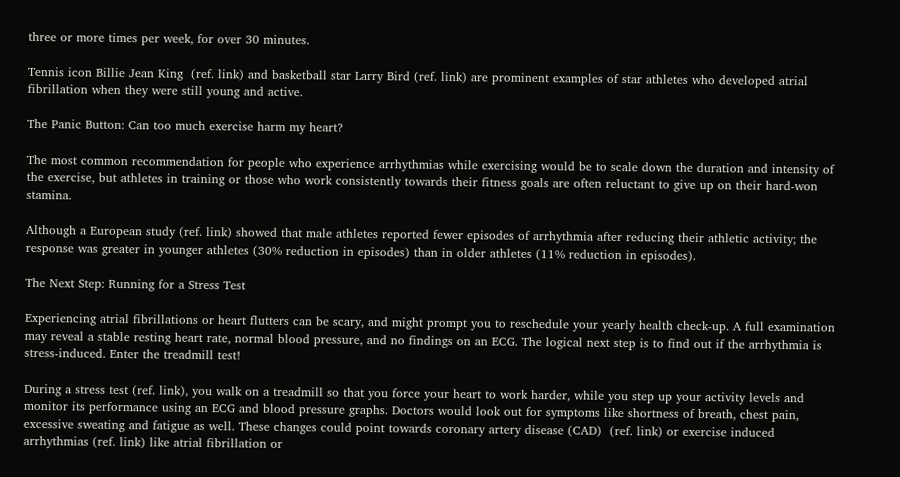three or more times per week, for over 30 minutes.

Tennis icon Billie Jean King  (ref. link) and basketball star Larry Bird (ref. link) are prominent examples of star athletes who developed atrial fibrillation when they were still young and active.

The Panic Button: Can too much exercise harm my heart?

The most common recommendation for people who experience arrhythmias while exercising would be to scale down the duration and intensity of the exercise, but athletes in training or those who work consistently towards their fitness goals are often reluctant to give up on their hard-won stamina.

Although a European study (ref. link) showed that male athletes reported fewer episodes of arrhythmia after reducing their athletic activity; the response was greater in younger athletes (30% reduction in episodes) than in older athletes (11% reduction in episodes).

The Next Step: Running for a Stress Test

Experiencing atrial fibrillations or heart flutters can be scary, and might prompt you to reschedule your yearly health check-up. A full examination may reveal a stable resting heart rate, normal blood pressure, and no findings on an ECG. The logical next step is to find out if the arrhythmia is stress-induced. Enter the treadmill test!

During a stress test (ref. link), you walk on a treadmill so that you force your heart to work harder, while you step up your activity levels and monitor its performance using an ECG and blood pressure graphs. Doctors would look out for symptoms like shortness of breath, chest pain, excessive sweating and fatigue as well. These changes could point towards coronary artery disease (CAD)  (ref. link) or exercise induced arrhythmias (ref. link) like atrial fibrillation or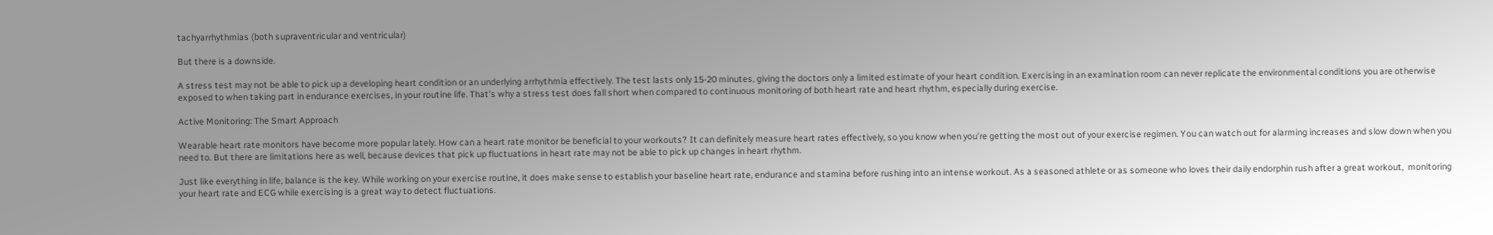tachyarrhythmias (both supraventricular and ventricular)

But there is a downside.

A stress test may not be able to pick up a developing heart condition or an underlying arrhythmia effectively. The test lasts only 15-20 minutes, giving the doctors only a limited estimate of your heart condition. Exercising in an examination room can never replicate the environmental conditions you are otherwise exposed to when taking part in endurance exercises, in your routine life. That’s why a stress test does fall short when compared to continuous monitoring of both heart rate and heart rhythm, especially during exercise.

Active Monitoring: The Smart Approach

Wearable heart rate monitors have become more popular lately. How can a heart rate monitor be beneficial to your workouts? It can definitely measure heart rates effectively, so you know when you’re getting the most out of your exercise regimen. You can watch out for alarming increases and slow down when you need to. But there are limitations here as well, because devices that pick up fluctuations in heart rate may not be able to pick up changes in heart rhythm.

Just like everything in life, balance is the key. While working on your exercise routine, it does make sense to establish your baseline heart rate, endurance and stamina before rushing into an intense workout. As a seasoned athlete or as someone who loves their daily endorphin rush after a great workout,  monitoring your heart rate and ECG while exercising is a great way to detect fluctuations.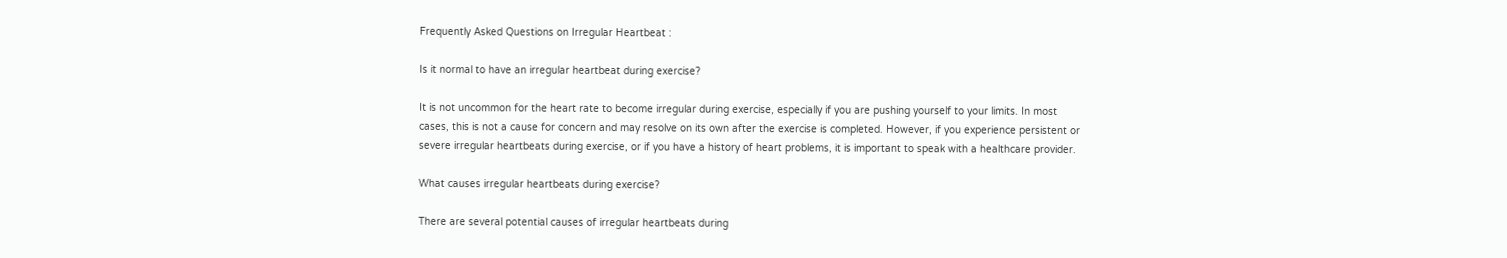Frequently Asked Questions on Irregular Heartbeat :

Is it normal to have an irregular heartbeat during exercise?

It is not uncommon for the heart rate to become irregular during exercise, especially if you are pushing yourself to your limits. In most cases, this is not a cause for concern and may resolve on its own after the exercise is completed. However, if you experience persistent or severe irregular heartbeats during exercise, or if you have a history of heart problems, it is important to speak with a healthcare provider.

What causes irregular heartbeats during exercise?

There are several potential causes of irregular heartbeats during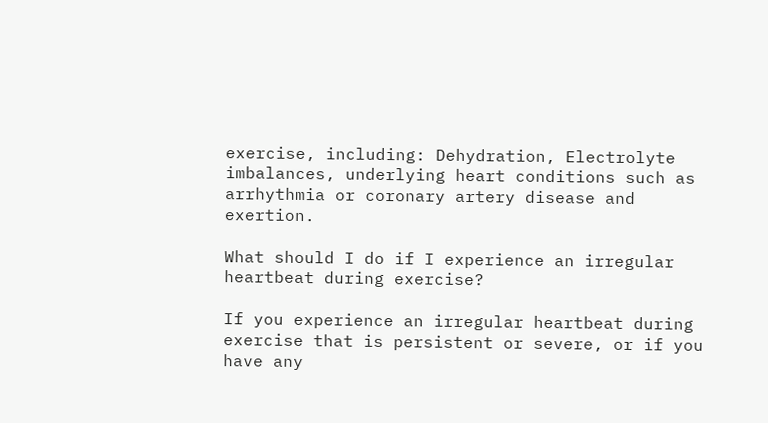exercise, including: Dehydration, Electrolyte imbalances, underlying heart conditions such as arrhythmia or coronary artery disease and exertion.

What should I do if I experience an irregular heartbeat during exercise?

If you experience an irregular heartbeat during exercise that is persistent or severe, or if you have any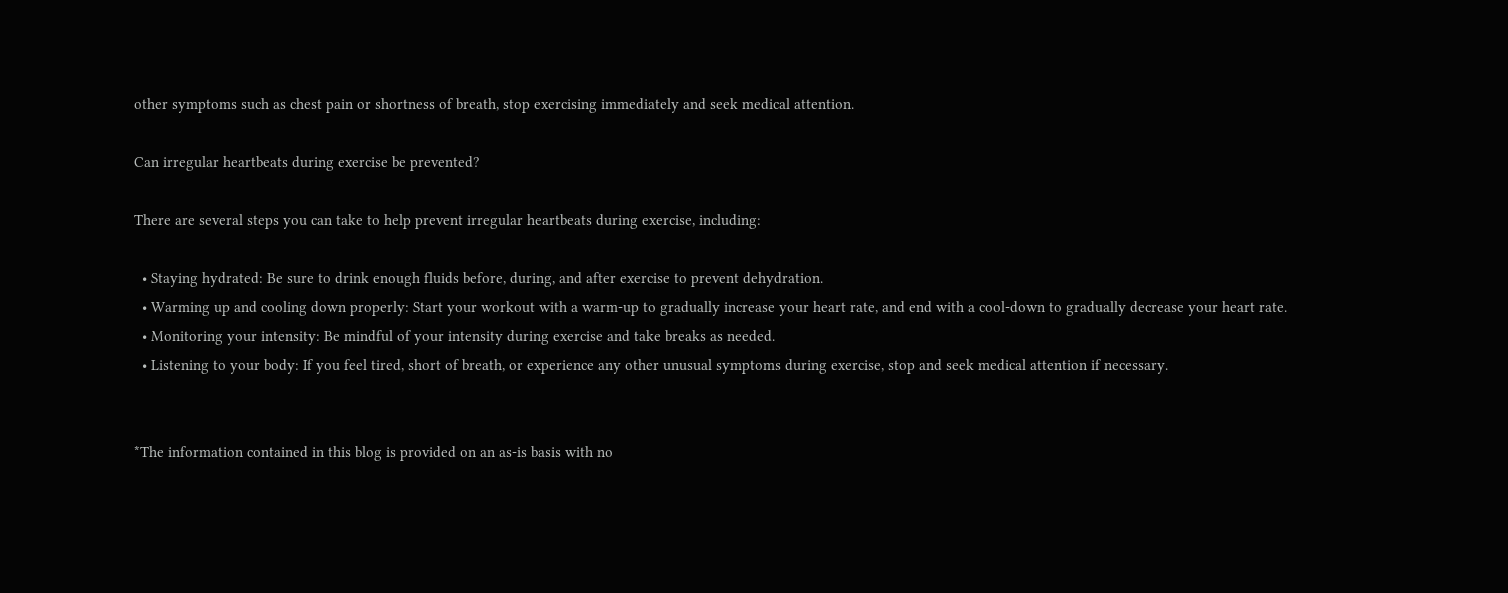other symptoms such as chest pain or shortness of breath, stop exercising immediately and seek medical attention.

Can irregular heartbeats during exercise be prevented?

There are several steps you can take to help prevent irregular heartbeats during exercise, including:

  • Staying hydrated: Be sure to drink enough fluids before, during, and after exercise to prevent dehydration.
  • Warming up and cooling down properly: Start your workout with a warm-up to gradually increase your heart rate, and end with a cool-down to gradually decrease your heart rate.
  • Monitoring your intensity: Be mindful of your intensity during exercise and take breaks as needed.
  • Listening to your body: If you feel tired, short of breath, or experience any other unusual symptoms during exercise, stop and seek medical attention if necessary.


*The information contained in this blog is provided on an as-is basis with no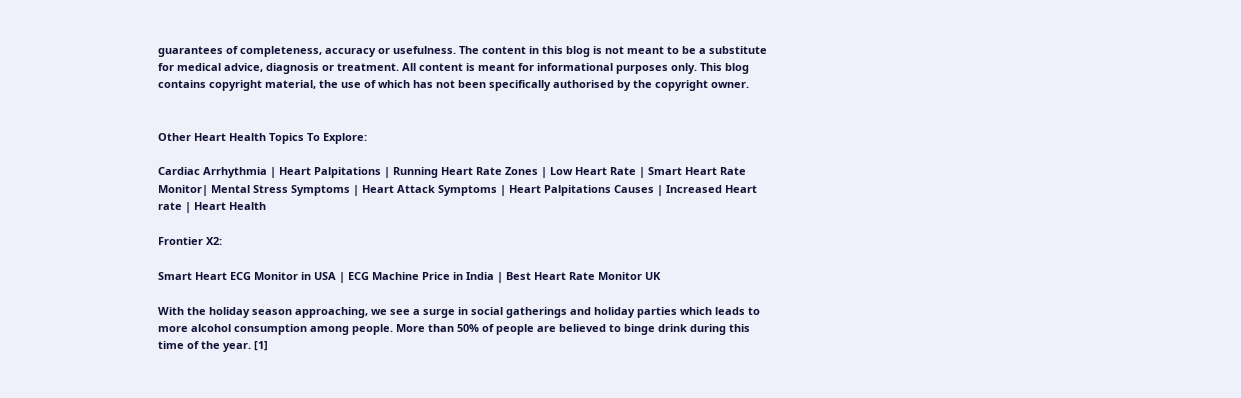guarantees of completeness, accuracy or usefulness. The content in this blog is not meant to be a substitute for medical advice, diagnosis or treatment. All content is meant for informational purposes only. This blog contains copyright material, the use of which has not been specifically authorised by the copyright owner.


Other Heart Health Topics To Explore:

Cardiac Arrhythmia | Heart Palpitations | Running Heart Rate Zones | Low Heart Rate | Smart Heart Rate Monitor| Mental Stress Symptoms | Heart Attack Symptoms | Heart Palpitations Causes | Increased Heart rate | Heart Health

Frontier X2:

Smart Heart ECG Monitor in USA | ECG Machine Price in India | Best Heart Rate Monitor UK

With the holiday season approaching, we see a surge in social gatherings and holiday parties which leads to more alcohol consumption among people. More than 50% of people are believed to binge drink during this time of the year. [1]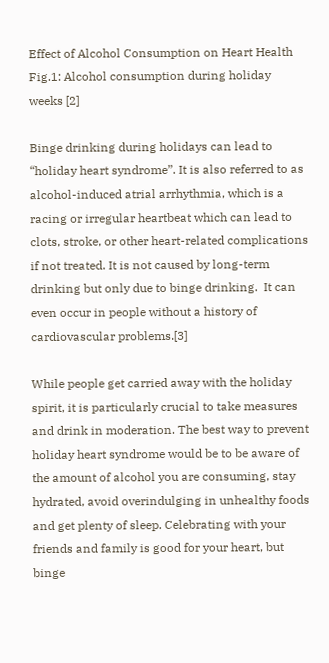Effect of Alcohol Consumption on Heart Health Fig.1: Alcohol consumption during holiday weeks [2]

Binge drinking during holidays can lead to “holiday heart syndrome”. It is also referred to as alcohol-induced atrial arrhythmia, which is a racing or irregular heartbeat which can lead to clots, stroke, or other heart-related complications if not treated. It is not caused by long-term drinking but only due to binge drinking.  It can even occur in people without a history of cardiovascular problems.[3]

While people get carried away with the holiday spirit, it is particularly crucial to take measures and drink in moderation. The best way to prevent holiday heart syndrome would be to be aware of the amount of alcohol you are consuming, stay hydrated, avoid overindulging in unhealthy foods and get plenty of sleep. Celebrating with your friends and family is good for your heart, but binge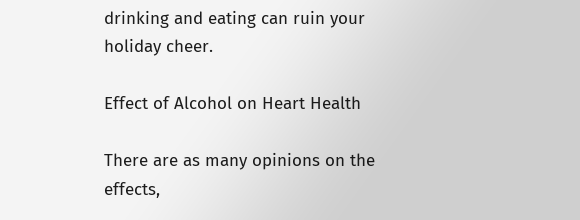drinking and eating can ruin your holiday cheer.

Effect of Alcohol on Heart Health

There are as many opinions on the effects,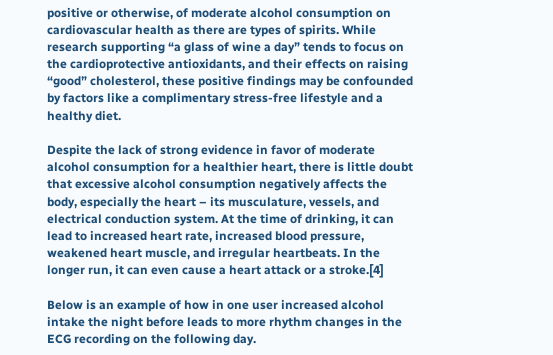positive or otherwise, of moderate alcohol consumption on cardiovascular health as there are types of spirits. While research supporting “a glass of wine a day” tends to focus on the cardioprotective antioxidants, and their effects on raising “good” cholesterol, these positive findings may be confounded by factors like a complimentary stress-free lifestyle and a healthy diet.

Despite the lack of strong evidence in favor of moderate alcohol consumption for a healthier heart, there is little doubt that excessive alcohol consumption negatively affects the body, especially the heart – its musculature, vessels, and electrical conduction system. At the time of drinking, it can lead to increased heart rate, increased blood pressure, weakened heart muscle, and irregular heartbeats. In the longer run, it can even cause a heart attack or a stroke.[4]

Below is an example of how in one user increased alcohol intake the night before leads to more rhythm changes in the ECG recording on the following day.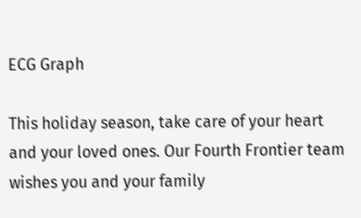ECG Graph

This holiday season, take care of your heart and your loved ones. Our Fourth Frontier team wishes you and your family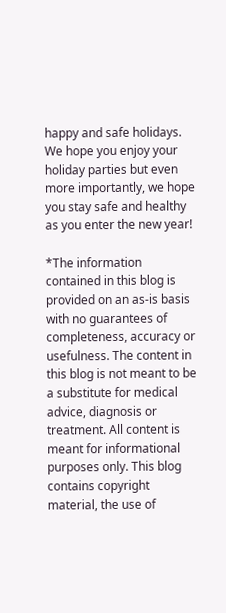happy and safe holidays. We hope you enjoy your holiday parties but even more importantly, we hope you stay safe and healthy as you enter the new year!

*The information contained in this blog is provided on an as-is basis with no guarantees of completeness, accuracy or usefulness. The content in this blog is not meant to be a substitute for medical advice, diagnosis or treatment. All content is meant for informational purposes only. This blog contains copyright material, the use of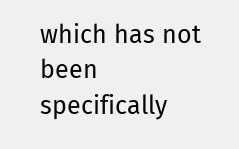which has not been specifically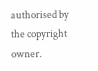authorised by the copyright owner.